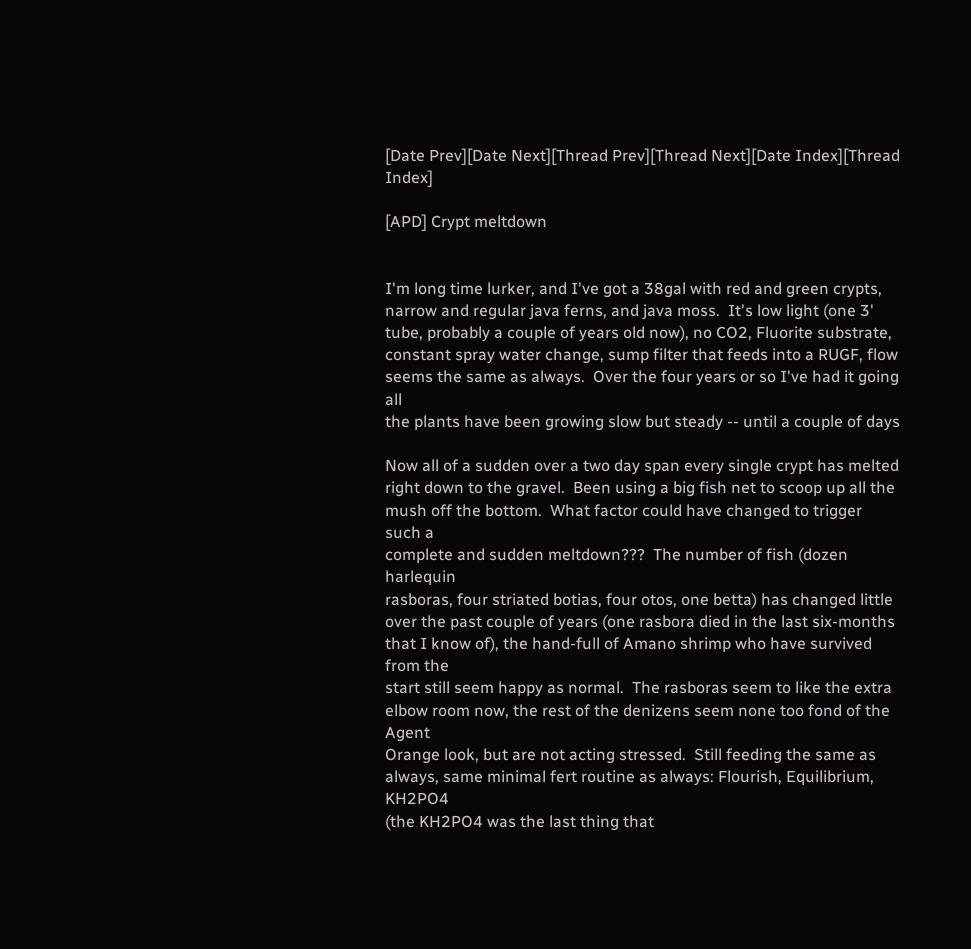[Date Prev][Date Next][Thread Prev][Thread Next][Date Index][Thread Index]

[APD] Crypt meltdown


I'm long time lurker, and I've got a 38gal with red and green crypts,
narrow and regular java ferns, and java moss.  It's low light (one 3'
tube, probably a couple of years old now), no CO2, Fluorite substrate,
constant spray water change, sump filter that feeds into a RUGF, flow
seems the same as always.  Over the four years or so I've had it going all
the plants have been growing slow but steady -- until a couple of days

Now all of a sudden over a two day span every single crypt has melted
right down to the gravel.  Been using a big fish net to scoop up all the
mush off the bottom.  What factor could have changed to trigger such a
complete and sudden meltdown???  The number of fish (dozen harlequin
rasboras, four striated botias, four otos, one betta) has changed little
over the past couple of years (one rasbora died in the last six-months
that I know of), the hand-full of Amano shrimp who have survived from the
start still seem happy as normal.  The rasboras seem to like the extra
elbow room now, the rest of the denizens seem none too fond of the Agent
Orange look, but are not acting stressed.  Still feeding the same as
always, same minimal fert routine as always: Flourish, Equilibrium, KH2PO4
(the KH2PO4 was the last thing that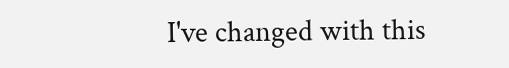I've changed with this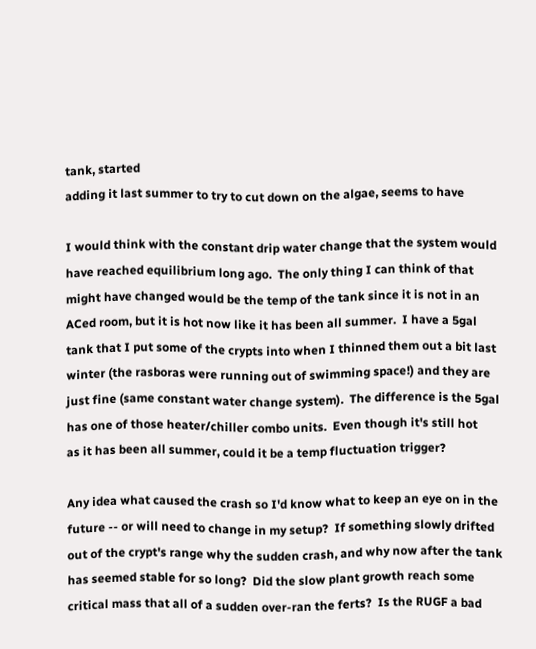tank, started
adding it last summer to try to cut down on the algae, seems to have

I would think with the constant drip water change that the system would
have reached equilibrium long ago.  The only thing I can think of that
might have changed would be the temp of the tank since it is not in an
ACed room, but it is hot now like it has been all summer.  I have a 5gal
tank that I put some of the crypts into when I thinned them out a bit last
winter (the rasboras were running out of swimming space!) and they are
just fine (same constant water change system).  The difference is the 5gal
has one of those heater/chiller combo units.  Even though it's still hot
as it has been all summer, could it be a temp fluctuation trigger?

Any idea what caused the crash so I'd know what to keep an eye on in the
future -- or will need to change in my setup?  If something slowly drifted
out of the crypt's range why the sudden crash, and why now after the tank
has seemed stable for so long?  Did the slow plant growth reach some
critical mass that all of a sudden over-ran the ferts?  Is the RUGF a bad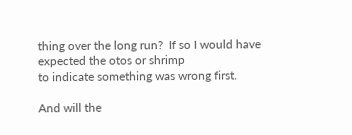thing over the long run?  If so I would have expected the otos or shrimp
to indicate something was wrong first.

And will the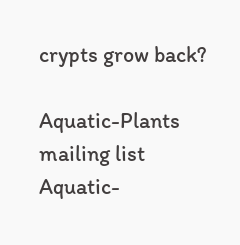crypts grow back?

Aquatic-Plants mailing list
Aquatic-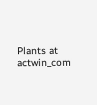Plants at actwin_com